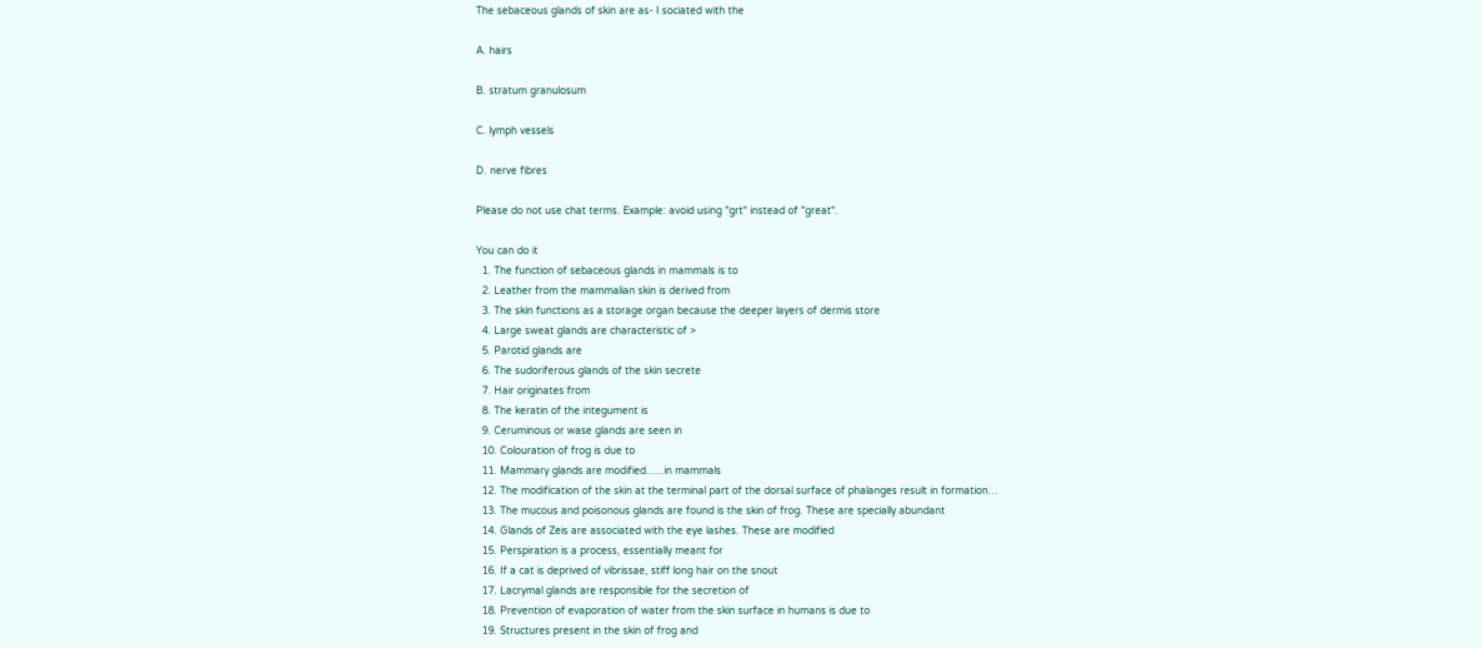The sebaceous glands of skin are as- I sociated with the

A. hairs

B. stratum granulosum

C. lymph vessels

D. nerve fibres

Please do not use chat terms. Example: avoid using "grt" instead of "great".

You can do it
  1. The function of sebaceous glands in mammals is to
  2. Leather from the mammalian skin is derived from
  3. The skin functions as a storage organ because the deeper layers of dermis store
  4. Large sweat glands are characteristic of >
  5. Parotid glands are
  6. The sudoriferous glands of the skin secrete
  7. Hair originates from
  8. The keratin of the integument is
  9. Ceruminous or wase glands are seen in
  10. Colouration of frog is due to
  11. Mammary glands are modified......in mammals
  12. The modification of the skin at the terminal part of the dorsal surface of phalanges result in formation…
  13. The mucous and poisonous glands are found is the skin of frog. These are specially abundant
  14. Glands of Zeis are associated with the eye lashes. These are modified
  15. Perspiration is a process, essentially meant for
  16. If a cat is deprived of vibrissae, stiff long hair on the snout
  17. Lacrymal glands are responsible for the secretion of
  18. Prevention of evaporation of water from the skin surface in humans is due to
  19. Structures present in the skin of frog and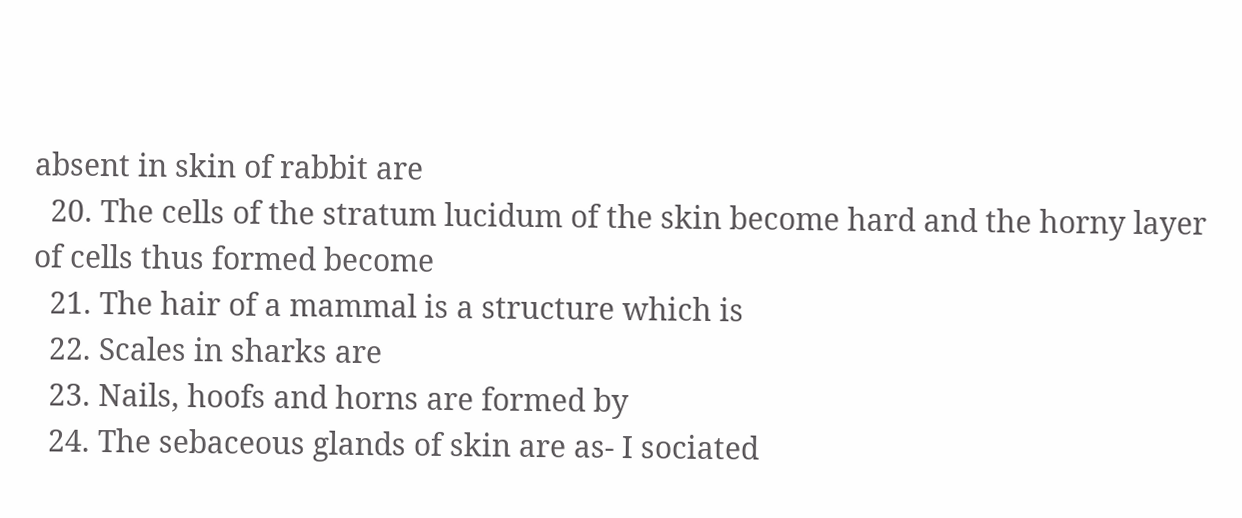absent in skin of rabbit are
  20. The cells of the stratum lucidum of the skin become hard and the horny layer of cells thus formed become
  21. The hair of a mammal is a structure which is
  22. Scales in sharks are
  23. Nails, hoofs and horns are formed by
  24. The sebaceous glands of skin are as- I sociated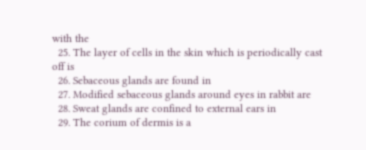with the
  25. The layer of cells in the skin which is periodically cast off is
  26. Sebaceous glands are found in
  27. Modified sebaceous glands around eyes in rabbit are
  28. Sweat glands are confined to external ears in
  29. The corium of dermis is a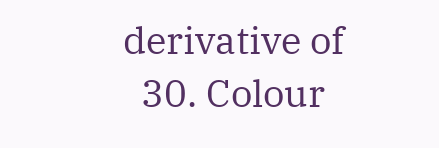derivative of
  30. Colour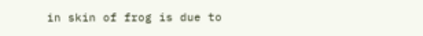in skin of frog is due to